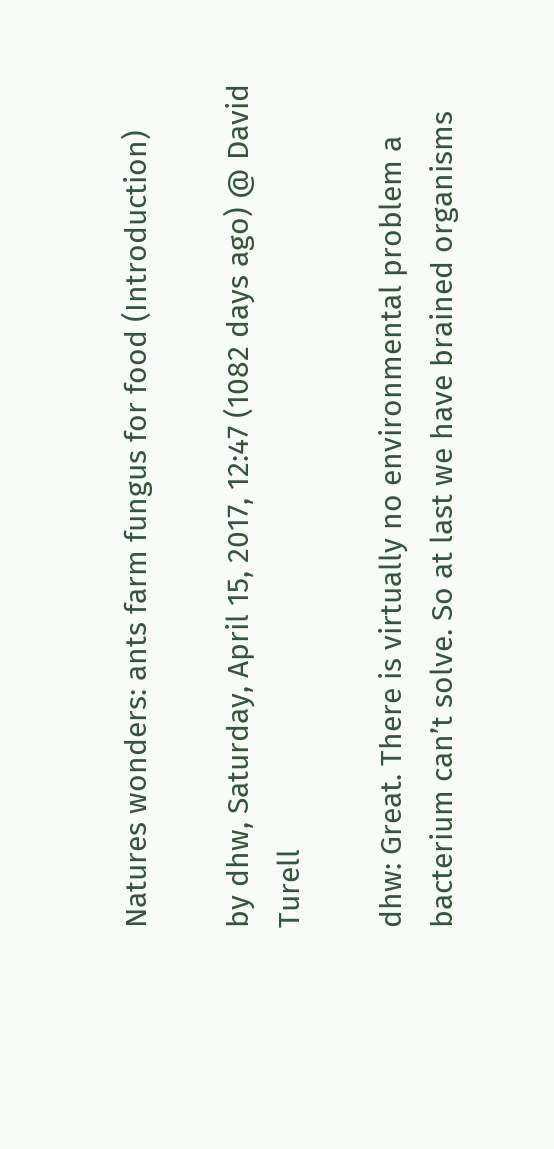Natures wonders: ants farm fungus for food (Introduction)

by dhw, Saturday, April 15, 2017, 12:47 (1082 days ago) @ David Turell

dhw: Great. There is virtually no environmental problem a bacterium can’t solve. So at last we have brained organisms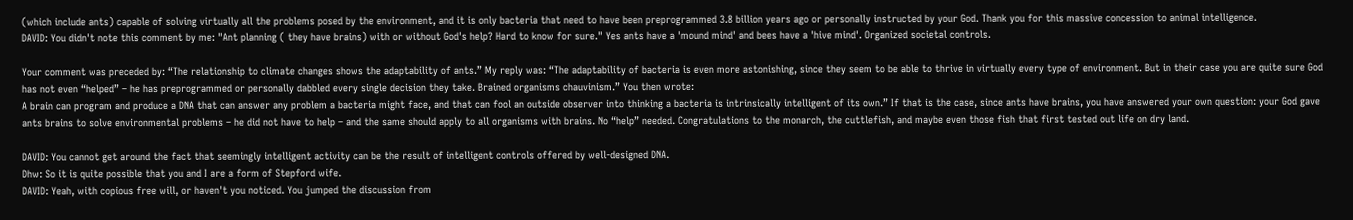(which include ants) capable of solving virtually all the problems posed by the environment, and it is only bacteria that need to have been preprogrammed 3.8 billion years ago or personally instructed by your God. Thank you for this massive concession to animal intelligence.
DAVID: You didn't note this comment by me: "Ant planning ( they have brains) with or without God's help? Hard to know for sure." Yes ants have a 'mound mind' and bees have a 'hive mind'. Organized societal controls.

Your comment was preceded by: “The relationship to climate changes shows the adaptability of ants.” My reply was: “The adaptability of bacteria is even more astonishing, since they seem to be able to thrive in virtually every type of environment. But in their case you are quite sure God has not even “helped” – he has preprogrammed or personally dabbled every single decision they take. Brained organisms chauvinism.” You then wrote:
A brain can program and produce a DNA that can answer any problem a bacteria might face, and that can fool an outside observer into thinking a bacteria is intrinsically intelligent of its own.” If that is the case, since ants have brains, you have answered your own question: your God gave ants brains to solve environmental problems – he did not have to help – and the same should apply to all organisms with brains. No “help” needed. Congratulations to the monarch, the cuttlefish, and maybe even those fish that first tested out life on dry land.

DAVID: You cannot get around the fact that seemingly intelligent activity can be the result of intelligent controls offered by well-designed DNA.
Dhw: So it is quite possible that you and I are a form of Stepford wife.
DAVID: Yeah, with copious free will, or haven't you noticed. You jumped the discussion from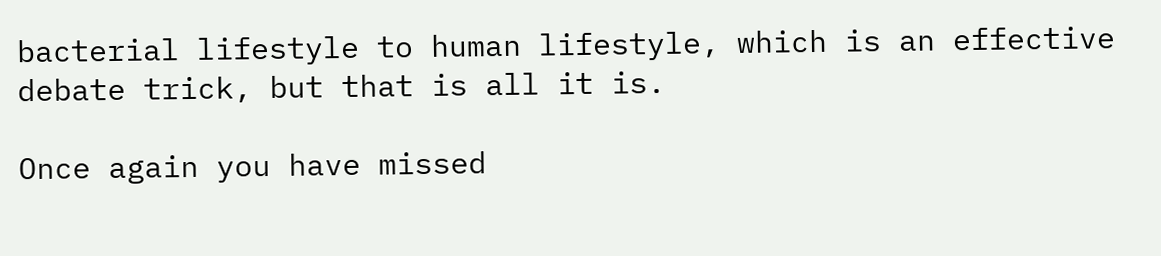bacterial lifestyle to human lifestyle, which is an effective debate trick, but that is all it is.

Once again you have missed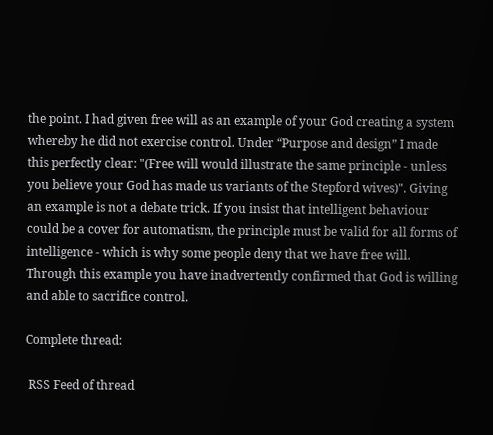the point. I had given free will as an example of your God creating a system whereby he did not exercise control. Under “Purpose and design” I made this perfectly clear: "(Free will would illustrate the same principle - unless you believe your God has made us variants of the Stepford wives)". Giving an example is not a debate trick. If you insist that intelligent behaviour could be a cover for automatism, the principle must be valid for all forms of intelligence - which is why some people deny that we have free will. Through this example you have inadvertently confirmed that God is willing and able to sacrifice control.

Complete thread:

 RSS Feed of thread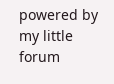powered by my little forum